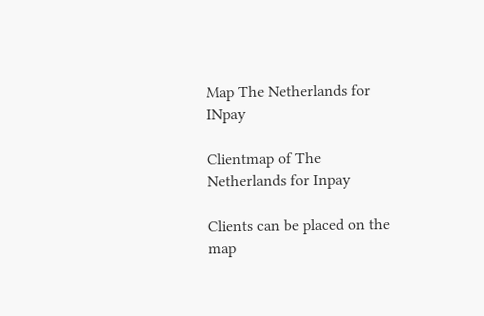Map The Netherlands for INpay

Clientmap of The Netherlands for Inpay

Clients can be placed on the map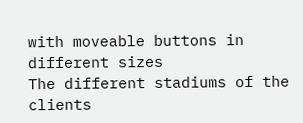with moveable buttons in different sizes
The different stadiums of the clients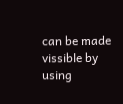can be made vissible by using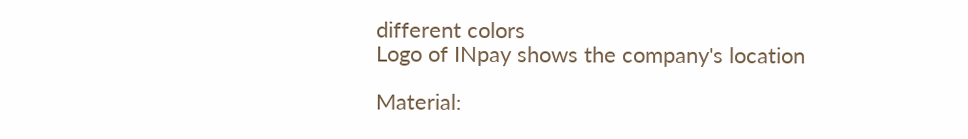different colors
Logo of INpay shows the company's location

Material: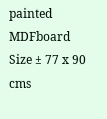painted MDFboard
Size ± 77 x 90 cms